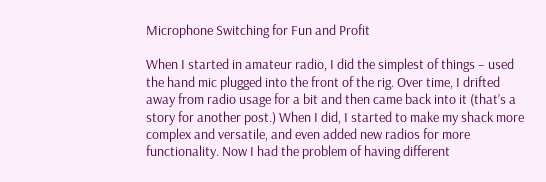Microphone Switching for Fun and Profit

When I started in amateur radio, I did the simplest of things – used the hand mic plugged into the front of the rig. Over time, I drifted away from radio usage for a bit and then came back into it (that’s a story for another post.) When I did, I started to make my shack more complex and versatile, and even added new radios for more functionality. Now I had the problem of having different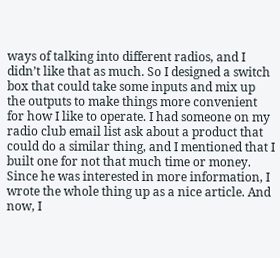ways of talking into different radios, and I didn’t like that as much. So I designed a switch box that could take some inputs and mix up the outputs to make things more convenient for how I like to operate. I had someone on my radio club email list ask about a product that could do a similar thing, and I mentioned that I built one for not that much time or money. Since he was interested in more information, I wrote the whole thing up as a nice article. And now, I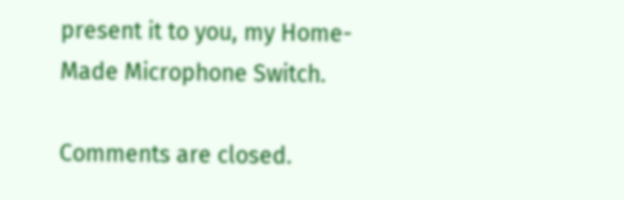present it to you, my Home-Made Microphone Switch.

Comments are closed.